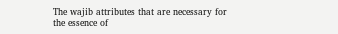The wajib attributes that are necessary for the essence of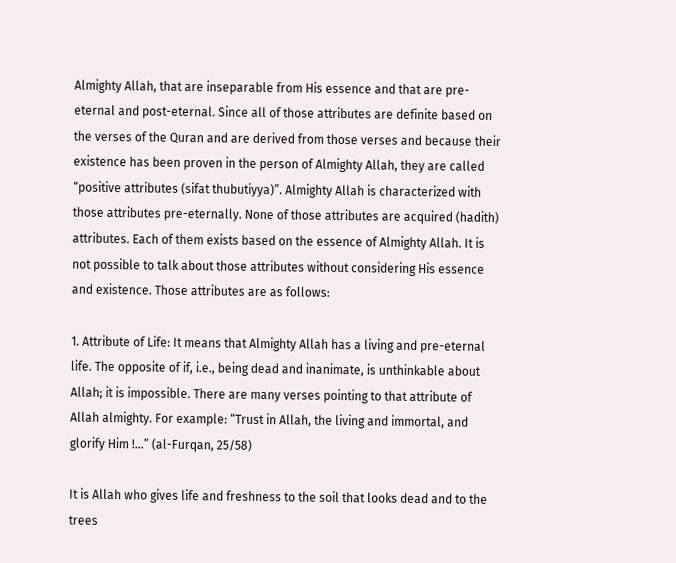Almighty Allah, that are inseparable from His essence and that are pre-eternal and post-eternal. Since all of those attributes are definite based on the verses of the Quran and are derived from those verses and because their existence has been proven in the person of Almighty Allah, they are called “positive attributes (sifat thubutiyya)”. Almighty Allah is characterized with those attributes pre-eternally. None of those attributes are acquired (hadith) attributes. Each of them exists based on the essence of Almighty Allah. It is not possible to talk about those attributes without considering His essence and existence. Those attributes are as follows:

1. Attribute of Life: It means that Almighty Allah has a living and pre-eternal life. The opposite of if, i.e., being dead and inanimate, is unthinkable about Allah; it is impossible. There are many verses pointing to that attribute of Allah almighty. For example: “Trust in Allah, the living and immortal, and glorify Him !...” (al-Furqan, 25/58)

It is Allah who gives life and freshness to the soil that looks dead and to the trees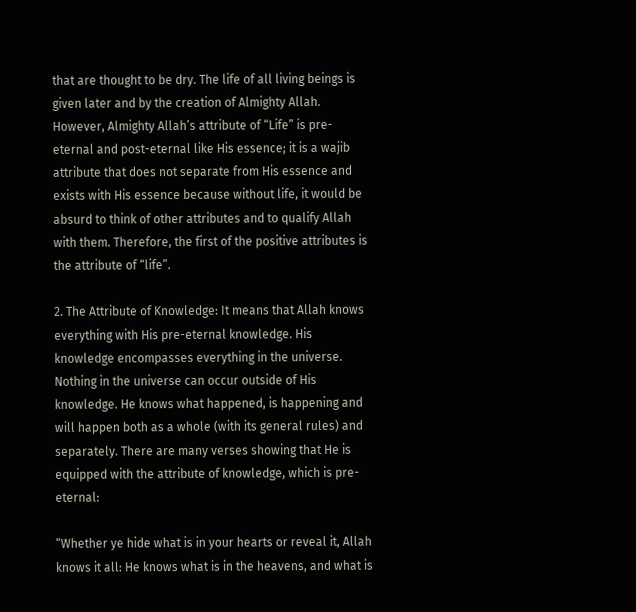that are thought to be dry. The life of all living beings is given later and by the creation of Almighty Allah. However, Almighty Allah’s attribute of “Life” is pre-eternal and post-eternal like His essence; it is a wajib attribute that does not separate from His essence and exists with His essence because without life, it would be absurd to think of other attributes and to qualify Allah with them. Therefore, the first of the positive attributes is the attribute of “life”.

2. The Attribute of Knowledge: It means that Allah knows everything with His pre-eternal knowledge. His knowledge encompasses everything in the universe. Nothing in the universe can occur outside of His knowledge. He knows what happened, is happening and will happen both as a whole (with its general rules) and separately. There are many verses showing that He is equipped with the attribute of knowledge, which is pre-eternal:

“Whether ye hide what is in your hearts or reveal it, Allah knows it all: He knows what is in the heavens, and what is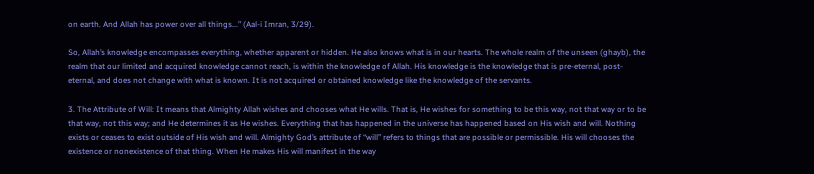on earth. And Allah has power over all things...” (Aal-i Imran, 3/29).

So, Allah’s knowledge encompasses everything, whether apparent or hidden. He also knows what is in our hearts. The whole realm of the unseen (ghayb), the realm that our limited and acquired knowledge cannot reach, is within the knowledge of Allah. His knowledge is the knowledge that is pre-eternal, post-eternal, and does not change with what is known. It is not acquired or obtained knowledge like the knowledge of the servants.

3. The Attribute of Will: It means that Almighty Allah wishes and chooses what He wills. That is, He wishes for something to be this way, not that way or to be that way, not this way; and He determines it as He wishes. Everything that has happened in the universe has happened based on His wish and will. Nothing exists or ceases to exist outside of His wish and will. Almighty God’s attribute of “will” refers to things that are possible or permissible. His will chooses the existence or nonexistence of that thing. When He makes His will manifest in the way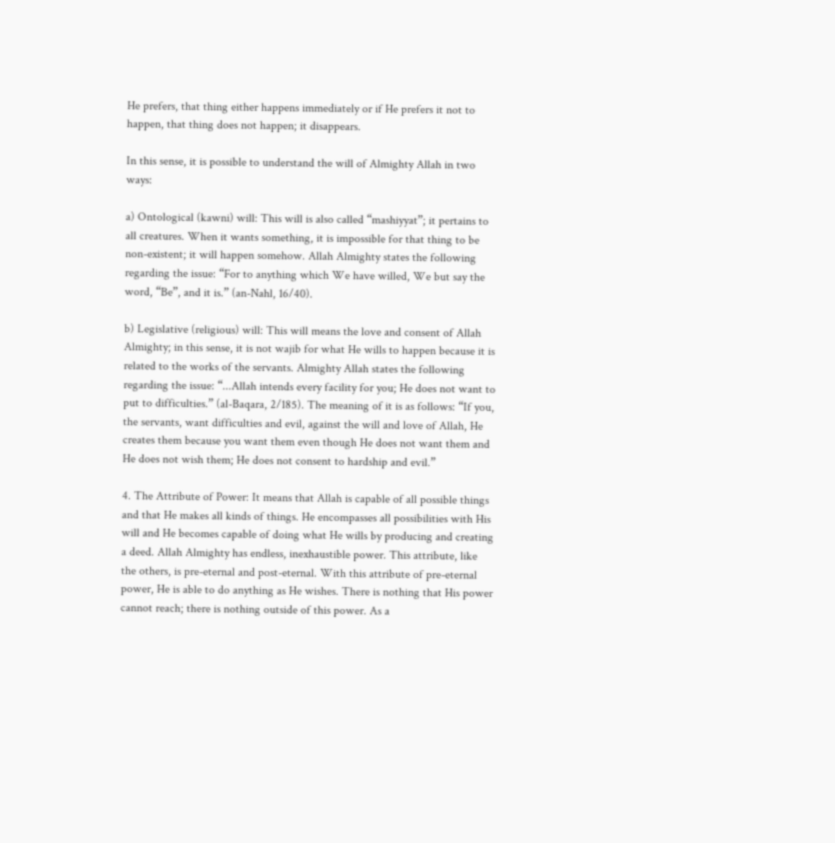He prefers, that thing either happens immediately or if He prefers it not to happen, that thing does not happen; it disappears.

In this sense, it is possible to understand the will of Almighty Allah in two ways:

a) Ontological (kawni) will: This will is also called “mashiyyat”; it pertains to all creatures. When it wants something, it is impossible for that thing to be non-existent; it will happen somehow. Allah Almighty states the following regarding the issue: “For to anything which We have willed, We but say the word, “Be”, and it is.” (an-Nahl, 16/40).

b) Legislative (religious) will: This will means the love and consent of Allah Almighty; in this sense, it is not wajib for what He wills to happen because it is related to the works of the servants. Almighty Allah states the following regarding the issue: “...Allah intends every facility for you; He does not want to put to difficulties.” (al-Baqara, 2/185). The meaning of it is as follows: “If you, the servants, want difficulties and evil, against the will and love of Allah, He creates them because you want them even though He does not want them and He does not wish them; He does not consent to hardship and evil.”

4. The Attribute of Power: It means that Allah is capable of all possible things and that He makes all kinds of things. He encompasses all possibilities with His will and He becomes capable of doing what He wills by producing and creating a deed. Allah Almighty has endless, inexhaustible power. This attribute, like the others, is pre-eternal and post-eternal. With this attribute of pre-eternal power, He is able to do anything as He wishes. There is nothing that His power cannot reach; there is nothing outside of this power. As a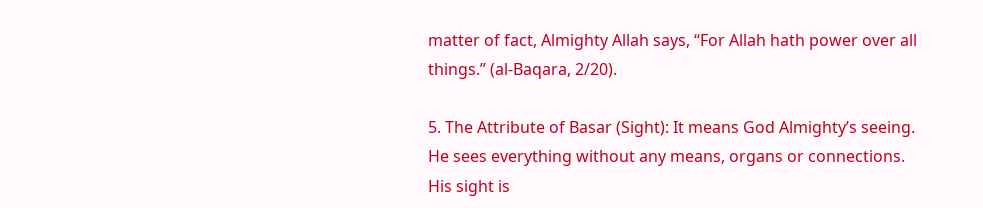matter of fact, Almighty Allah says, “For Allah hath power over all things.” (al-Baqara, 2/20).

5. The Attribute of Basar (Sight): It means God Almighty’s seeing. He sees everything without any means, organs or connections. His sight is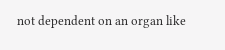not dependent on an organ like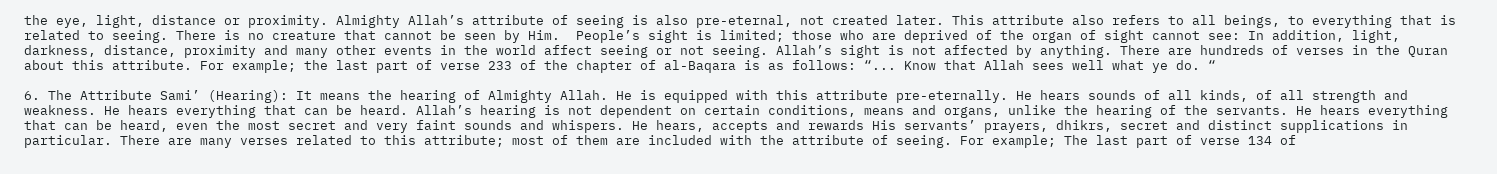the eye, light, distance or proximity. Almighty Allah’s attribute of seeing is also pre-eternal, not created later. This attribute also refers to all beings, to everything that is related to seeing. There is no creature that cannot be seen by Him.  People’s sight is limited; those who are deprived of the organ of sight cannot see: In addition, light, darkness, distance, proximity and many other events in the world affect seeing or not seeing. Allah’s sight is not affected by anything. There are hundreds of verses in the Quran about this attribute. For example; the last part of verse 233 of the chapter of al-Baqara is as follows: “... Know that Allah sees well what ye do. “

6. The Attribute Sami’ (Hearing): It means the hearing of Almighty Allah. He is equipped with this attribute pre-eternally. He hears sounds of all kinds, of all strength and weakness. He hears everything that can be heard. Allah’s hearing is not dependent on certain conditions, means and organs, unlike the hearing of the servants. He hears everything that can be heard, even the most secret and very faint sounds and whispers. He hears, accepts and rewards His servants’ prayers, dhikrs, secret and distinct supplications in particular. There are many verses related to this attribute; most of them are included with the attribute of seeing. For example; The last part of verse 134 of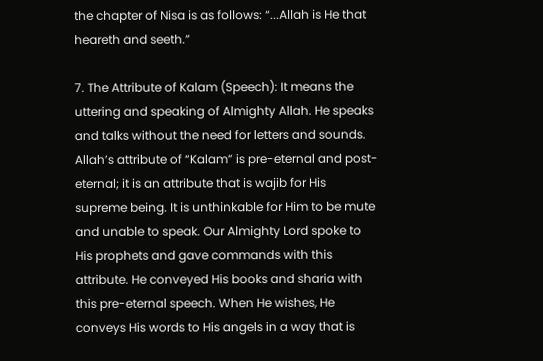the chapter of Nisa is as follows: “...Allah is He that heareth and seeth.”

7. The Attribute of Kalam (Speech): It means the uttering and speaking of Almighty Allah. He speaks and talks without the need for letters and sounds. Allah’s attribute of “Kalam” is pre-eternal and post-eternal; it is an attribute that is wajib for His supreme being. It is unthinkable for Him to be mute and unable to speak. Our Almighty Lord spoke to His prophets and gave commands with this attribute. He conveyed His books and sharia with this pre-eternal speech. When He wishes, He conveys His words to His angels in a way that is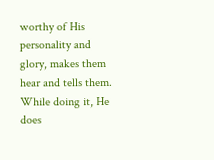worthy of His personality and glory, makes them hear and tells them. While doing it, He does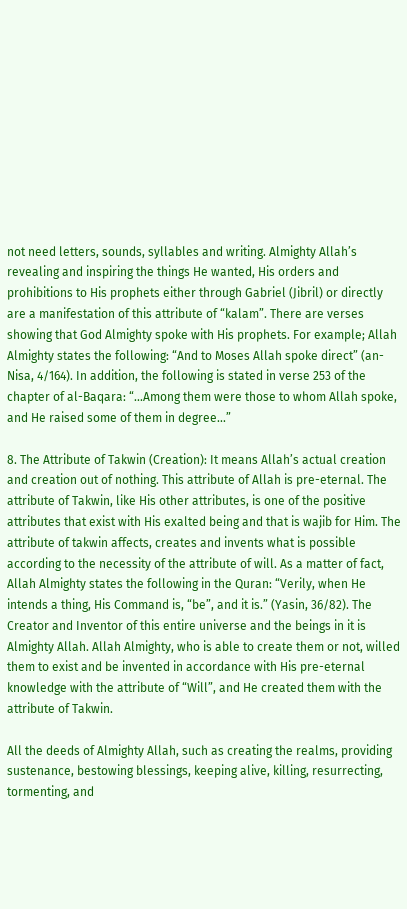not need letters, sounds, syllables and writing. Almighty Allah’s revealing and inspiring the things He wanted, His orders and prohibitions to His prophets either through Gabriel (Jibril) or directly are a manifestation of this attribute of “kalam”. There are verses showing that God Almighty spoke with His prophets. For example; Allah Almighty states the following: “And to Moses Allah spoke direct” (an-Nisa, 4/164). In addition, the following is stated in verse 253 of the chapter of al-Baqara: “...Among them were those to whom Allah spoke, and He raised some of them in degree...”

8. The Attribute of Takwin (Creation): It means Allah’s actual creation and creation out of nothing. This attribute of Allah is pre-eternal. The attribute of Takwin, like His other attributes, is one of the positive attributes that exist with His exalted being and that is wajib for Him. The attribute of takwin affects, creates and invents what is possible according to the necessity of the attribute of will. As a matter of fact, Allah Almighty states the following in the Quran: “Verily, when He intends a thing, His Command is, “be”, and it is.” (Yasin, 36/82). The Creator and Inventor of this entire universe and the beings in it is Almighty Allah. Allah Almighty, who is able to create them or not, willed them to exist and be invented in accordance with His pre-eternal knowledge with the attribute of “Will”, and He created them with the attribute of Takwin.

All the deeds of Almighty Allah, such as creating the realms, providing sustenance, bestowing blessings, keeping alive, killing, resurrecting, tormenting, and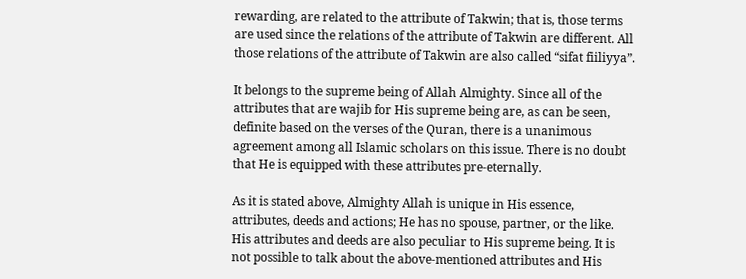rewarding, are related to the attribute of Takwin; that is, those terms are used since the relations of the attribute of Takwin are different. All those relations of the attribute of Takwin are also called “sifat fiiliyya”.

It belongs to the supreme being of Allah Almighty. Since all of the attributes that are wajib for His supreme being are, as can be seen, definite based on the verses of the Quran, there is a unanimous agreement among all Islamic scholars on this issue. There is no doubt that He is equipped with these attributes pre-eternally.

As it is stated above, Almighty Allah is unique in His essence, attributes, deeds and actions; He has no spouse, partner, or the like. His attributes and deeds are also peculiar to His supreme being. It is not possible to talk about the above-mentioned attributes and His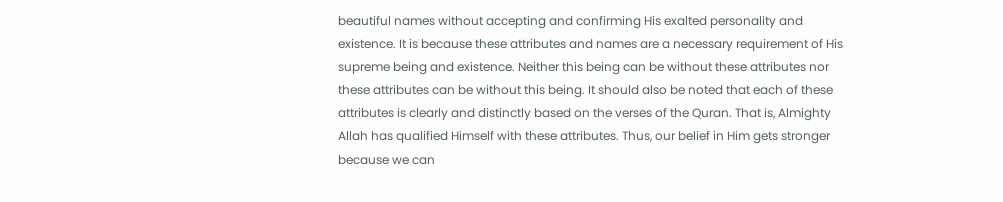beautiful names without accepting and confirming His exalted personality and existence. It is because these attributes and names are a necessary requirement of His supreme being and existence. Neither this being can be without these attributes nor these attributes can be without this being. It should also be noted that each of these attributes is clearly and distinctly based on the verses of the Quran. That is, Almighty Allah has qualified Himself with these attributes. Thus, our belief in Him gets stronger because we can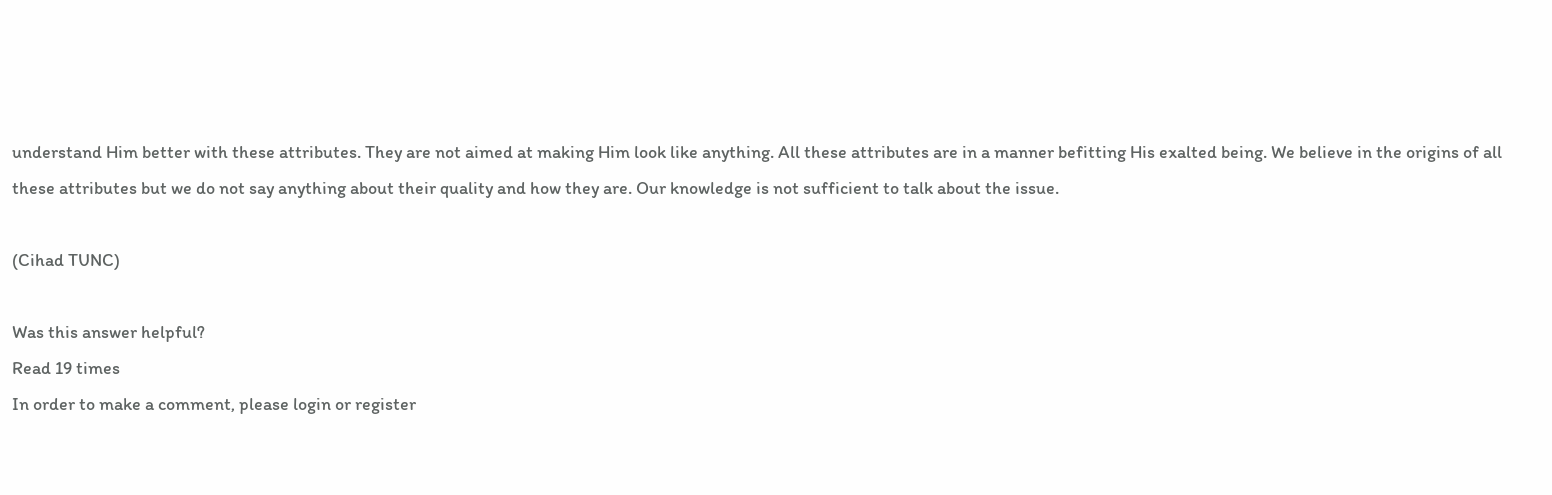understand Him better with these attributes. They are not aimed at making Him look like anything. All these attributes are in a manner befitting His exalted being. We believe in the origins of all these attributes but we do not say anything about their quality and how they are. Our knowledge is not sufficient to talk about the issue.

(Cihad TUNC)

Was this answer helpful?
Read 19 times
In order to make a comment, please login or register